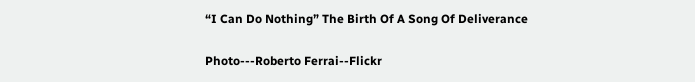“I Can Do Nothing” The Birth Of A Song Of Deliverance

Photo---Roberto Ferrai--Flickr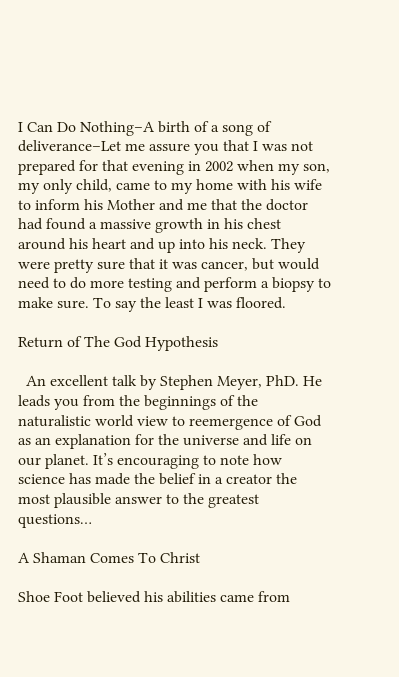I Can Do Nothing–A birth of a song of deliverance–Let me assure you that I was not prepared for that evening in 2002 when my son, my only child, came to my home with his wife to inform his Mother and me that the doctor had found a massive growth in his chest around his heart and up into his neck. They were pretty sure that it was cancer, but would need to do more testing and perform a biopsy to make sure. To say the least I was floored.

Return of The God Hypothesis

  An excellent talk by Stephen Meyer, PhD. He leads you from the beginnings of the naturalistic world view to reemergence of God as an explanation for the universe and life on our planet. It’s encouraging to note how science has made the belief in a creator the most plausible answer to the greatest questions…

A Shaman Comes To Christ

Shoe Foot believed his abilities came from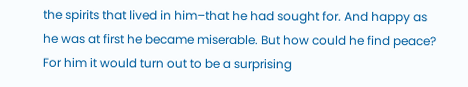the spirits that lived in him–that he had sought for. And happy as he was at first he became miserable. But how could he find peace? For him it would turn out to be a surprising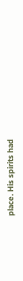place. His spirits had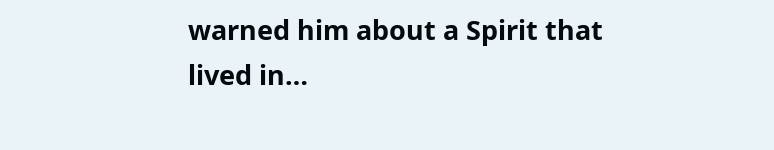warned him about a Spirit that lived in…